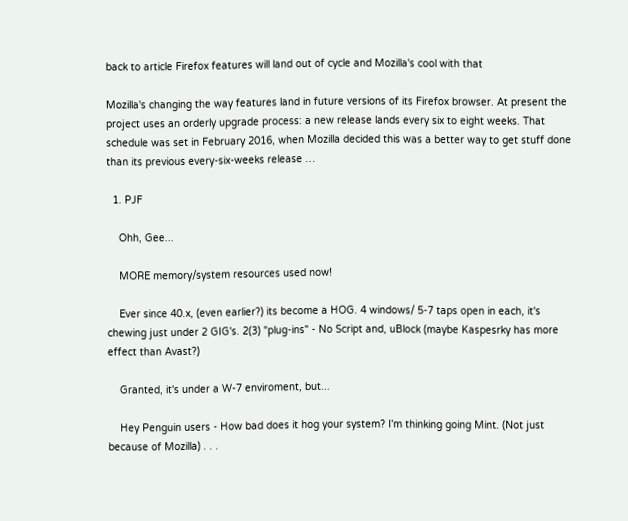back to article Firefox features will land out of cycle and Mozilla's cool with that

Mozilla's changing the way features land in future versions of its Firefox browser. At present the project uses an orderly upgrade process: a new release lands every six to eight weeks. That schedule was set in February 2016, when Mozilla decided this was a better way to get stuff done than its previous every-six-weeks release …

  1. PJF

    Ohh, Gee...

    MORE memory/system resources used now!

    Ever since 40.x, (even earlier?) its become a HOG. 4 windows/ 5-7 taps open in each, it's chewing just under 2 GIG's. 2(3) "plug-ins" - No Script and, uBlock (maybe Kaspesrky has more effect than Avast?)

    Granted, it's under a W-7 enviroment, but...

    Hey Penguin users - How bad does it hog your system? I'm thinking going Mint. (Not just because of Mozilla) . . .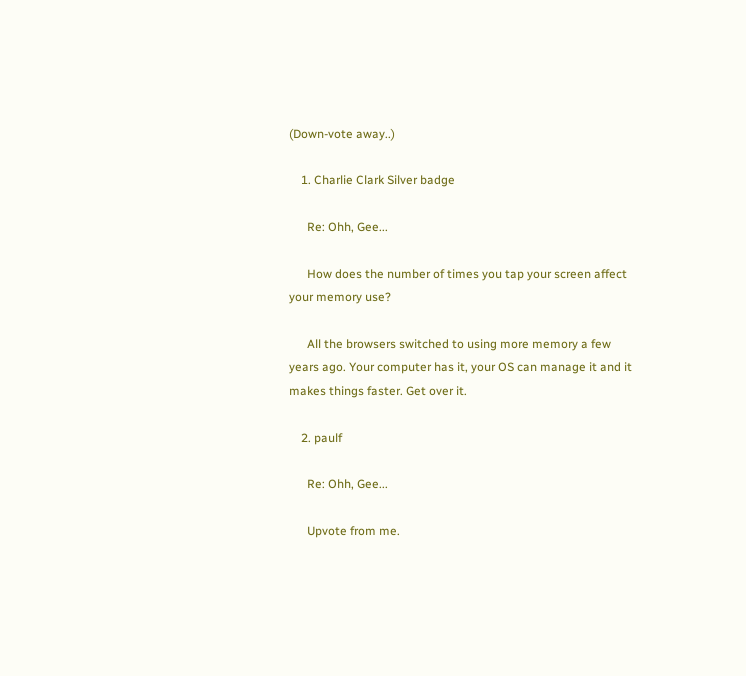(Down-vote away..)

    1. Charlie Clark Silver badge

      Re: Ohh, Gee...

      How does the number of times you tap your screen affect your memory use?

      All the browsers switched to using more memory a few years ago. Your computer has it, your OS can manage it and it makes things faster. Get over it.

    2. paulf

      Re: Ohh, Gee...

      Upvote from me.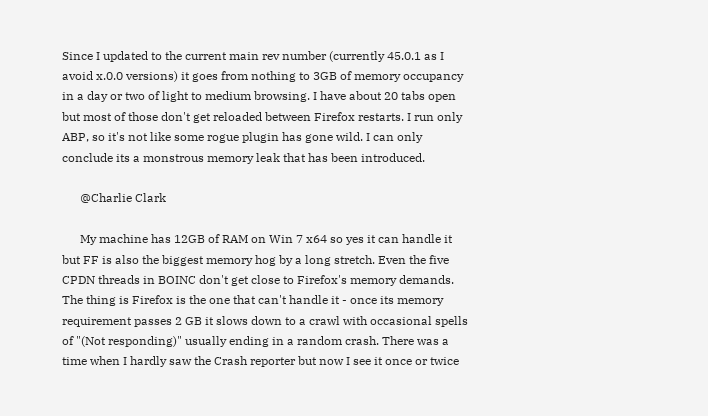Since I updated to the current main rev number (currently 45.0.1 as I avoid x.0.0 versions) it goes from nothing to 3GB of memory occupancy in a day or two of light to medium browsing. I have about 20 tabs open but most of those don't get reloaded between Firefox restarts. I run only ABP, so it's not like some rogue plugin has gone wild. I can only conclude its a monstrous memory leak that has been introduced.

      @Charlie Clark

      My machine has 12GB of RAM on Win 7 x64 so yes it can handle it but FF is also the biggest memory hog by a long stretch. Even the five CPDN threads in BOINC don't get close to Firefox's memory demands. The thing is Firefox is the one that can't handle it - once its memory requirement passes 2 GB it slows down to a crawl with occasional spells of "(Not responding)" usually ending in a random crash. There was a time when I hardly saw the Crash reporter but now I see it once or twice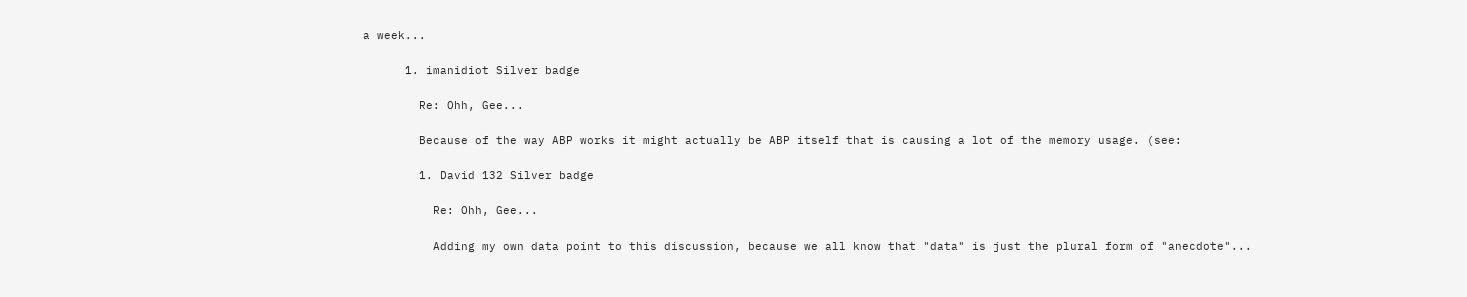a week...

      1. imanidiot Silver badge

        Re: Ohh, Gee...

        Because of the way ABP works it might actually be ABP itself that is causing a lot of the memory usage. (see:

        1. David 132 Silver badge

          Re: Ohh, Gee...

          Adding my own data point to this discussion, because we all know that "data" is just the plural form of "anecdote"...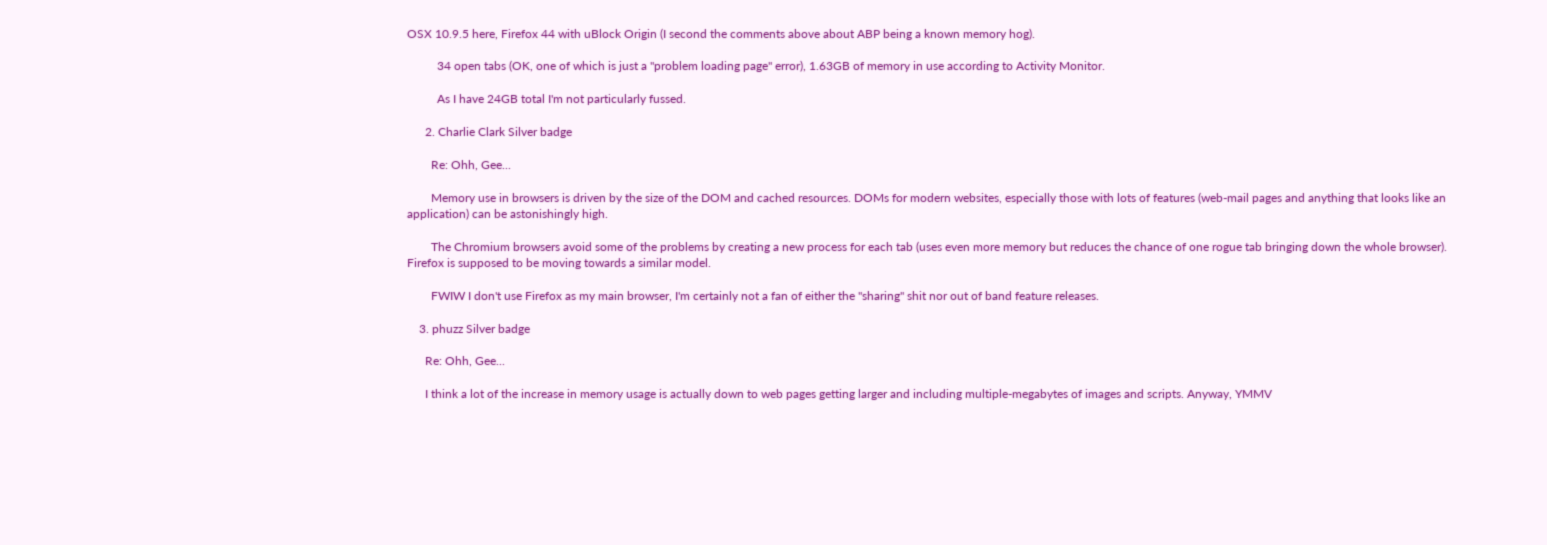OSX 10.9.5 here, Firefox 44 with uBlock Origin (I second the comments above about ABP being a known memory hog).

          34 open tabs (OK, one of which is just a "problem loading page" error), 1.63GB of memory in use according to Activity Monitor.

          As I have 24GB total I'm not particularly fussed.

      2. Charlie Clark Silver badge

        Re: Ohh, Gee...

        Memory use in browsers is driven by the size of the DOM and cached resources. DOMs for modern websites, especially those with lots of features (web-mail pages and anything that looks like an application) can be astonishingly high.

        The Chromium browsers avoid some of the problems by creating a new process for each tab (uses even more memory but reduces the chance of one rogue tab bringing down the whole browser). Firefox is supposed to be moving towards a similar model.

        FWIW I don't use Firefox as my main browser, I'm certainly not a fan of either the "sharing" shit nor out of band feature releases.

    3. phuzz Silver badge

      Re: Ohh, Gee...

      I think a lot of the increase in memory usage is actually down to web pages getting larger and including multiple-megabytes of images and scripts. Anyway, YMMV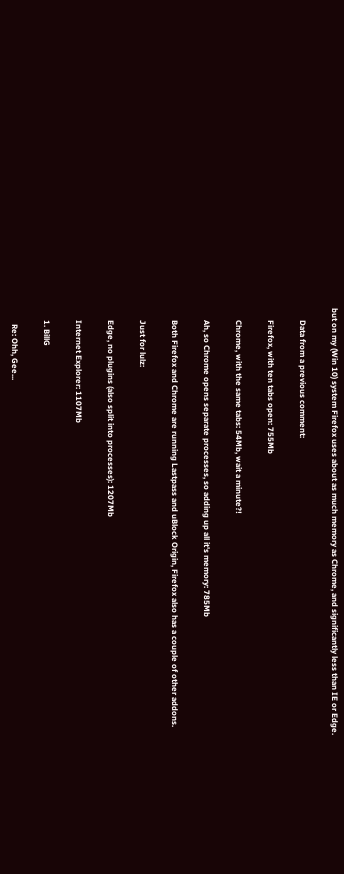but on my (Win 10) system Firefox uses about as much memory as Chrome, and significantly less than IE or Edge.

      Data from a previous comment:

      Firefox, with ten tabs open: 755Mb

      Chrome, with the same tabs: 54Mb, wait a minute?!

      Ah, so Chrome opens separate processes, so adding up all it's memory: 785Mb

      Both Firefox and Chrome are running Lastpass and uBlock Origin, Firefox also has a couple of other addons.

      Just for lulz:

      Edge, no plugins (also split into processes): 1207Mb

      Internet Explorer: 1107Mb

      1. BillG

        Re: Ohh, Gee...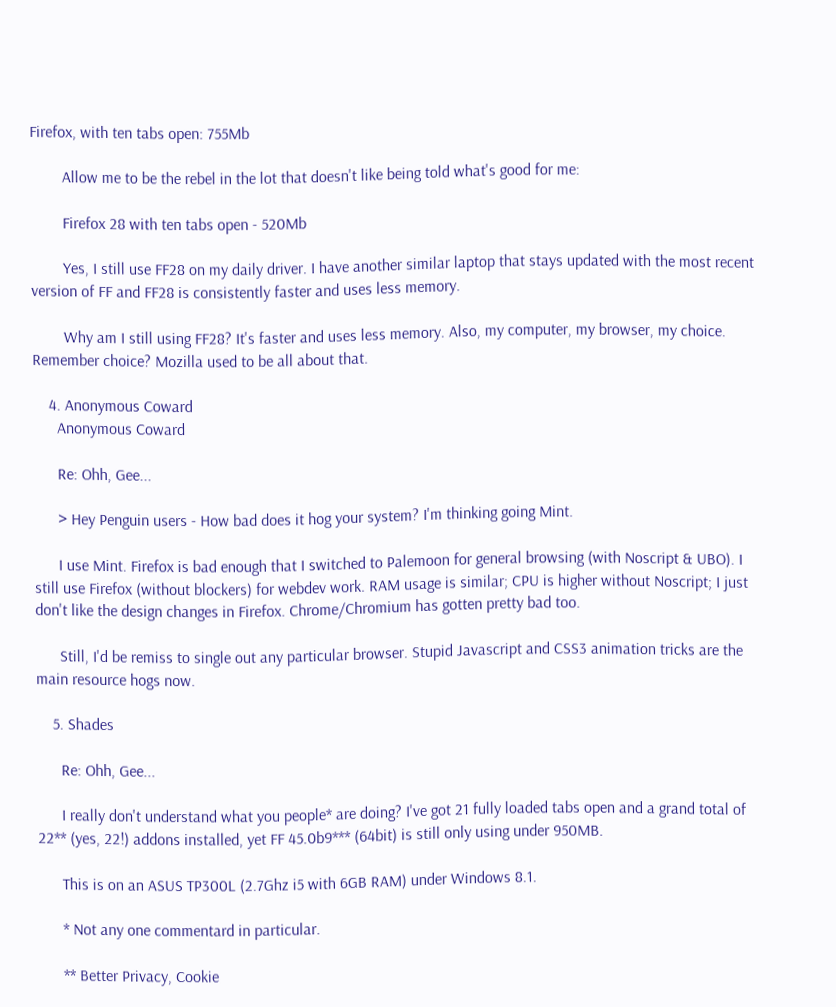Firefox, with ten tabs open: 755Mb

        Allow me to be the rebel in the lot that doesn't like being told what's good for me:

        Firefox 28 with ten tabs open - 520Mb

        Yes, I still use FF28 on my daily driver. I have another similar laptop that stays updated with the most recent version of FF and FF28 is consistently faster and uses less memory.

        Why am I still using FF28? It's faster and uses less memory. Also, my computer, my browser, my choice. Remember choice? Mozilla used to be all about that.

    4. Anonymous Coward
      Anonymous Coward

      Re: Ohh, Gee...

      > Hey Penguin users - How bad does it hog your system? I'm thinking going Mint.

      I use Mint. Firefox is bad enough that I switched to Palemoon for general browsing (with Noscript & UBO). I still use Firefox (without blockers) for webdev work. RAM usage is similar; CPU is higher without Noscript; I just don't like the design changes in Firefox. Chrome/Chromium has gotten pretty bad too.

      Still, I'd be remiss to single out any particular browser. Stupid Javascript and CSS3 animation tricks are the main resource hogs now.

    5. Shades

      Re: Ohh, Gee...

      I really don't understand what you people* are doing? I've got 21 fully loaded tabs open and a grand total of 22** (yes, 22!) addons installed, yet FF 45.0b9*** (64bit) is still only using under 950MB.

      This is on an ASUS TP300L (2.7Ghz i5 with 6GB RAM) under Windows 8.1.

      * Not any one commentard in particular.

      ** Better Privacy, Cookie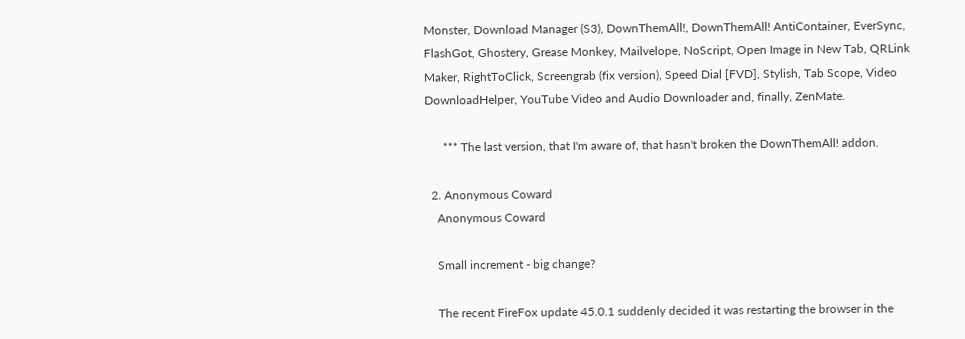Monster, Download Manager (S3), DownThemAll!, DownThemAll! AntiContainer, EverSync, FlashGot, Ghostery, Grease Monkey, Mailvelope, NoScript, Open Image in New Tab, QRLink Maker, RightToClick, Screengrab (fix version), Speed Dial [FVD], Stylish, Tab Scope, Video DownloadHelper, YouTube Video and Audio Downloader and, finally, ZenMate.

      *** The last version, that I'm aware of, that hasn't broken the DownThemAll! addon.

  2. Anonymous Coward
    Anonymous Coward

    Small increment - big change?

    The recent FireFox update 45.0.1 suddenly decided it was restarting the browser in the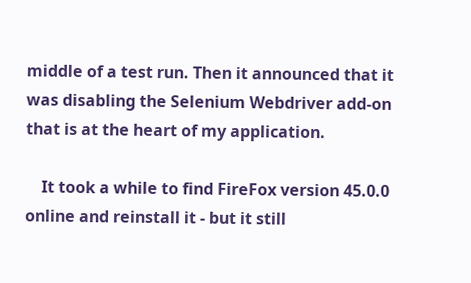middle of a test run. Then it announced that it was disabling the Selenium Webdriver add-on that is at the heart of my application.

    It took a while to find FireFox version 45.0.0 online and reinstall it - but it still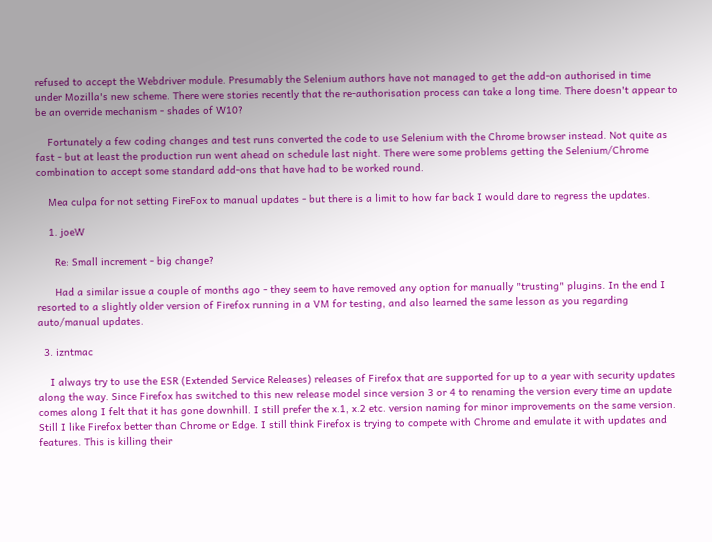refused to accept the Webdriver module. Presumably the Selenium authors have not managed to get the add-on authorised in time under Mozilla's new scheme. There were stories recently that the re-authorisation process can take a long time. There doesn't appear to be an override mechanism - shades of W10?

    Fortunately a few coding changes and test runs converted the code to use Selenium with the Chrome browser instead. Not quite as fast - but at least the production run went ahead on schedule last night. There were some problems getting the Selenium/Chrome combination to accept some standard add-ons that have had to be worked round.

    Mea culpa for not setting FireFox to manual updates - but there is a limit to how far back I would dare to regress the updates.

    1. joeW

      Re: Small increment - big change?

      Had a similar issue a couple of months ago - they seem to have removed any option for manually "trusting" plugins. In the end I resorted to a slightly older version of Firefox running in a VM for testing, and also learned the same lesson as you regarding auto/manual updates.

  3. izntmac

    I always try to use the ESR (Extended Service Releases) releases of Firefox that are supported for up to a year with security updates along the way. Since Firefox has switched to this new release model since version 3 or 4 to renaming the version every time an update comes along I felt that it has gone downhill. I still prefer the x.1, x.2 etc. version naming for minor improvements on the same version. Still I like Firefox better than Chrome or Edge. I still think Firefox is trying to compete with Chrome and emulate it with updates and features. This is killing their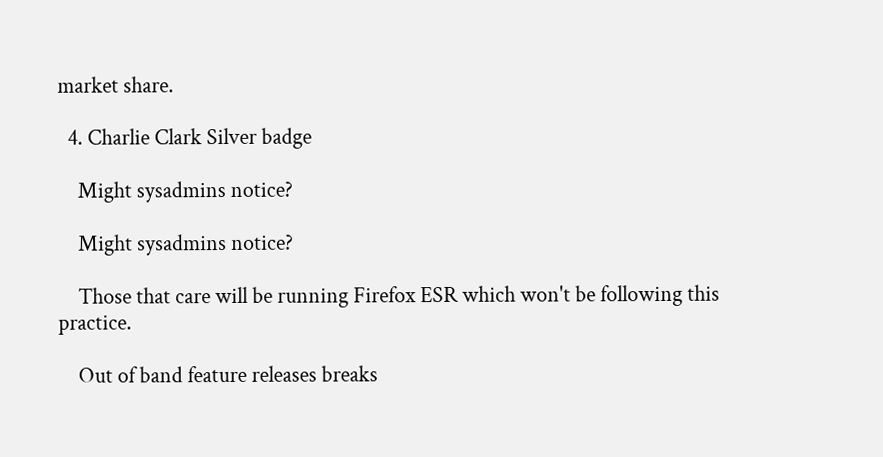market share.

  4. Charlie Clark Silver badge

    Might sysadmins notice?

    Might sysadmins notice?

    Those that care will be running Firefox ESR which won't be following this practice.

    Out of band feature releases breaks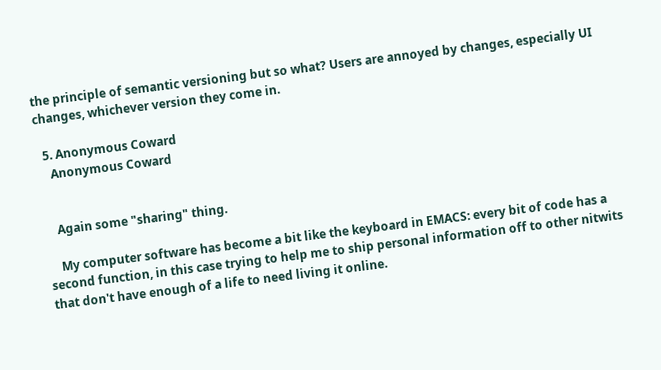the principle of semantic versioning but so what? Users are annoyed by changes, especially UI changes, whichever version they come in.

  5. Anonymous Coward
    Anonymous Coward


    Again some "sharing" thing.

    My computer software has become a bit like the keyboard in EMACS: every bit of code has a second function, in this case trying to help me to ship personal information off to other nitwits that don't have enough of a life to need living it online.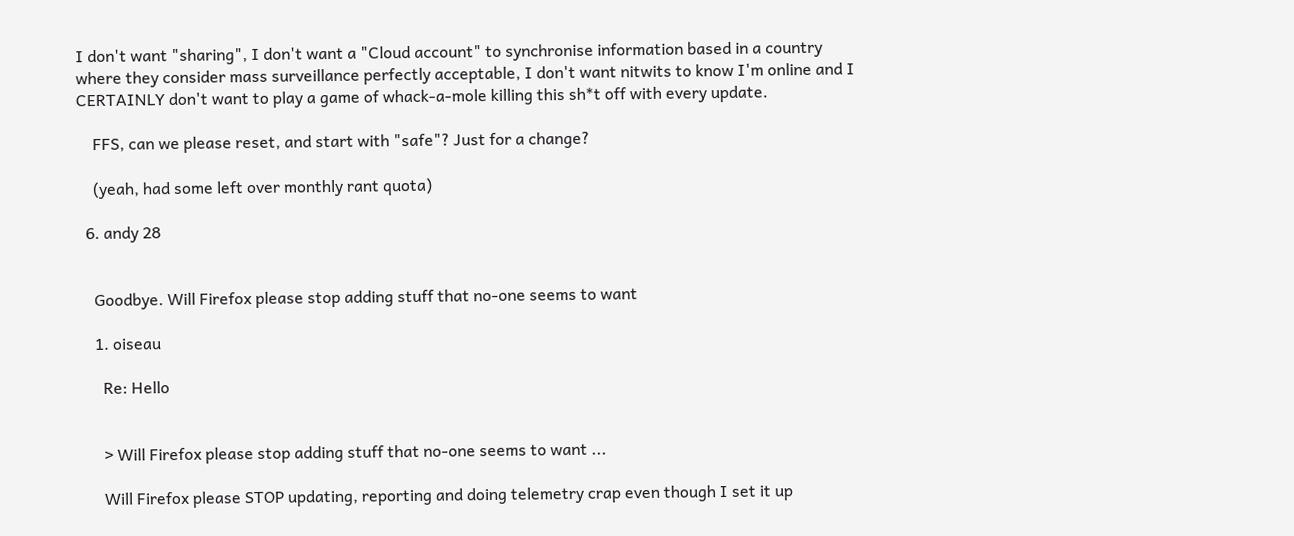I don't want "sharing", I don't want a "Cloud account" to synchronise information based in a country where they consider mass surveillance perfectly acceptable, I don't want nitwits to know I'm online and I CERTAINLY don't want to play a game of whack-a-mole killing this sh*t off with every update.

    FFS, can we please reset, and start with "safe"? Just for a change?

    (yeah, had some left over monthly rant quota)

  6. andy 28


    Goodbye. Will Firefox please stop adding stuff that no-one seems to want

    1. oiseau

      Re: Hello


      > Will Firefox please stop adding stuff that no-one seems to want ...

      Will Firefox please STOP updating, reporting and doing telemetry crap even though I set it up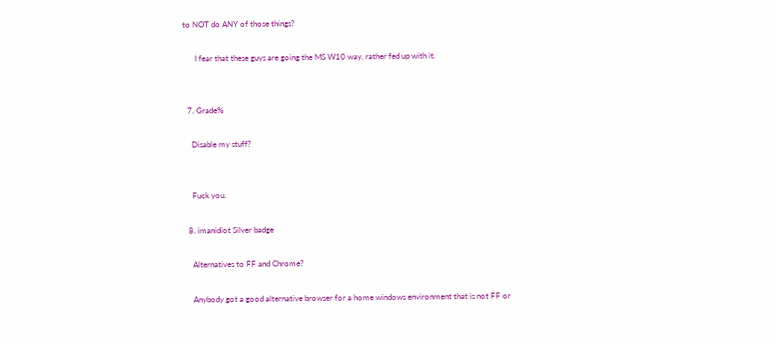to NOT do ANY of those things?

      I fear that these guys are going the MS W10 way, rather fed up with it.


  7. Grade%

    Disable my stuff?


    Fuck you.

  8. imanidiot Silver badge

    Alternatives to FF and Chrome?

    Anybody got a good alternative browser for a home windows environment that is not FF or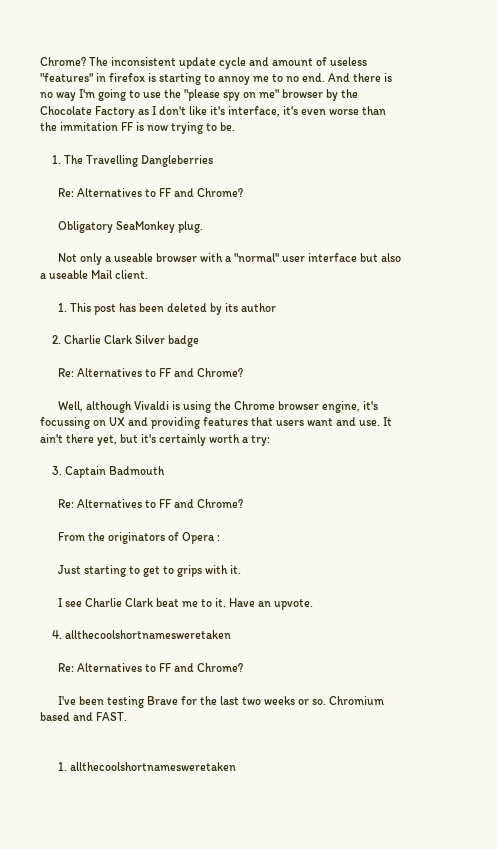Chrome? The inconsistent update cycle and amount of useless "features" in firefox is starting to annoy me to no end. And there is no way I'm going to use the "please spy on me" browser by the Chocolate Factory as I don't like it's interface, it's even worse than the immitation FF is now trying to be.

    1. The Travelling Dangleberries

      Re: Alternatives to FF and Chrome?

      Obligatory SeaMonkey plug.

      Not only a useable browser with a "normal" user interface but also a useable Mail client.

      1. This post has been deleted by its author

    2. Charlie Clark Silver badge

      Re: Alternatives to FF and Chrome?

      Well, although Vivaldi is using the Chrome browser engine, it's focussing on UX and providing features that users want and use. It ain't there yet, but it's certainly worth a try:

    3. Captain Badmouth

      Re: Alternatives to FF and Chrome?

      From the originators of Opera :

      Just starting to get to grips with it.

      I see Charlie Clark beat me to it. Have an upvote.

    4. allthecoolshortnamesweretaken

      Re: Alternatives to FF and Chrome?

      I've been testing Brave for the last two weeks or so. Chromium based and FAST.


      1. allthecoolshortnamesweretaken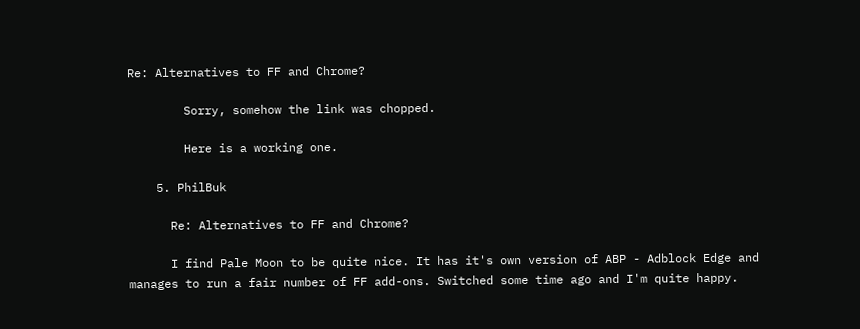Re: Alternatives to FF and Chrome?

        Sorry, somehow the link was chopped.

        Here is a working one.

    5. PhilBuk

      Re: Alternatives to FF and Chrome?

      I find Pale Moon to be quite nice. It has it's own version of ABP - Adblock Edge and manages to run a fair number of FF add-ons. Switched some time ago and I'm quite happy.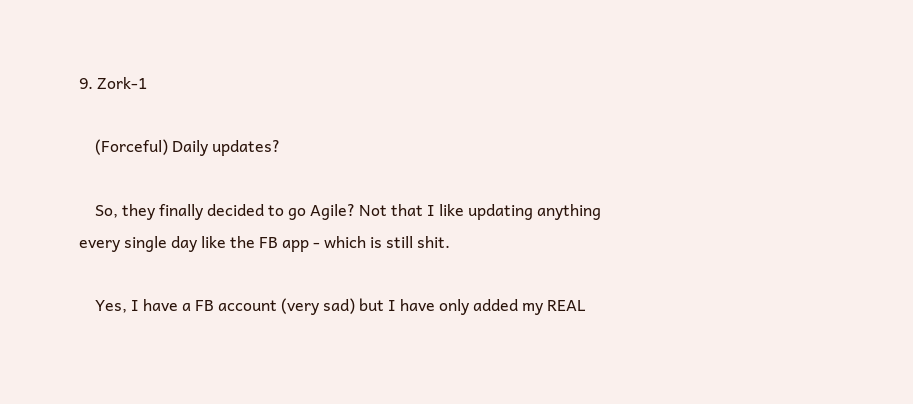9. Zork-1

    (Forceful) Daily updates?

    So, they finally decided to go Agile? Not that I like updating anything every single day like the FB app - which is still shit.

    Yes, I have a FB account (very sad) but I have only added my REAL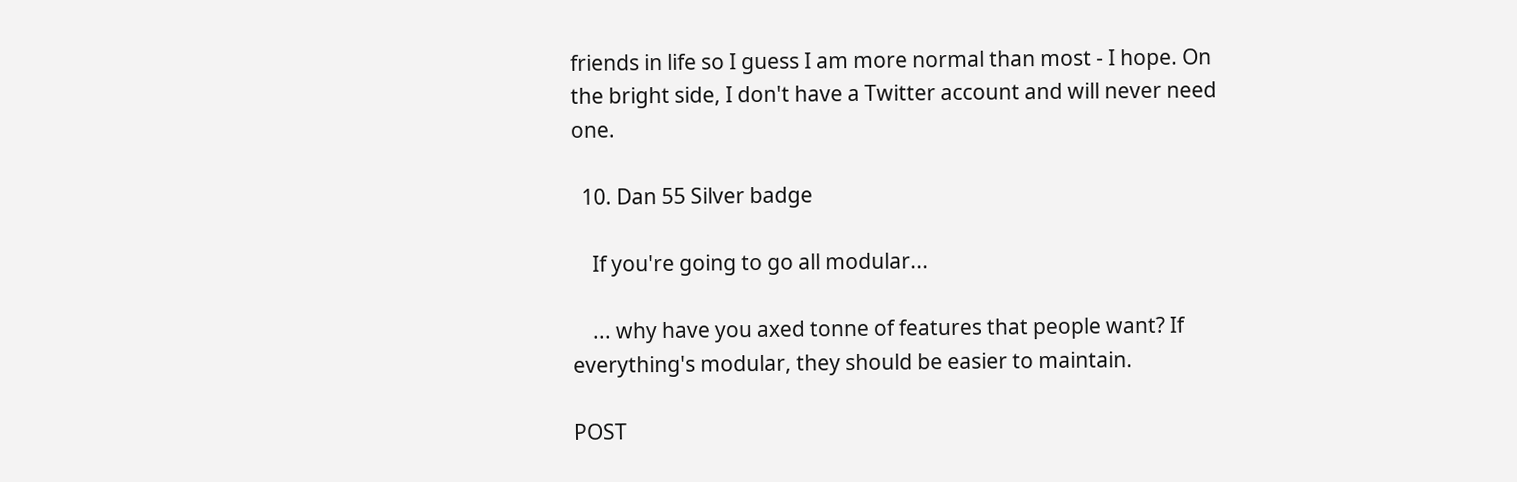friends in life so I guess I am more normal than most - I hope. On the bright side, I don't have a Twitter account and will never need one.

  10. Dan 55 Silver badge

    If you're going to go all modular...

    ... why have you axed tonne of features that people want? If everything's modular, they should be easier to maintain.

POST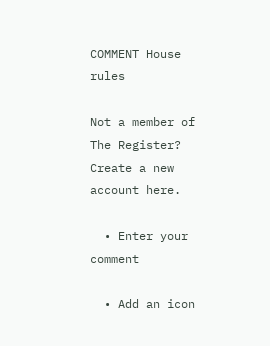COMMENT House rules

Not a member of The Register? Create a new account here.

  • Enter your comment

  • Add an icon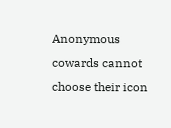Anonymous cowards cannot choose their icon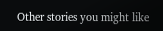Other stories you might like